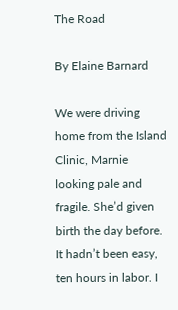The Road

By Elaine Barnard

We were driving home from the Island Clinic, Marnie looking pale and fragile. She’d given birth the day before. It hadn’t been easy, ten hours in labor. I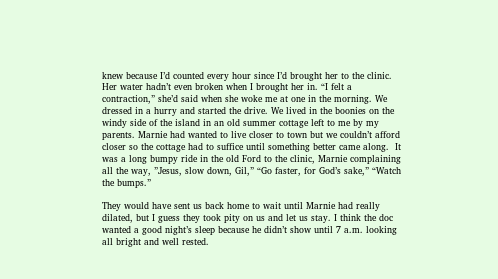knew because I’d counted every hour since I’d brought her to the clinic. Her water hadn’t even broken when I brought her in. “I felt a contraction,” she’d said when she woke me at one in the morning. We dressed in a hurry and started the drive. We lived in the boonies on the windy side of the island in an old summer cottage left to me by my parents. Marnie had wanted to live closer to town but we couldn’t afford closer so the cottage had to suffice until something better came along.  It was a long bumpy ride in the old Ford to the clinic, Marnie complaining all the way, ”Jesus, slow down, Gil,” “Go faster, for God’s sake,” “Watch the bumps.”

They would have sent us back home to wait until Marnie had really dilated, but I guess they took pity on us and let us stay. I think the doc wanted a good night’s sleep because he didn’t show until 7 a.m. looking all bright and well rested.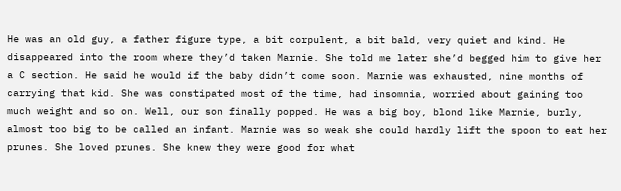He was an old guy, a father figure type, a bit corpulent, a bit bald, very quiet and kind. He disappeared into the room where they’d taken Marnie. She told me later she’d begged him to give her a C section. He said he would if the baby didn’t come soon. Marnie was exhausted, nine months of carrying that kid. She was constipated most of the time, had insomnia, worried about gaining too much weight and so on. Well, our son finally popped. He was a big boy, blond like Marnie, burly, almost too big to be called an infant. Marnie was so weak she could hardly lift the spoon to eat her prunes. She loved prunes. She knew they were good for what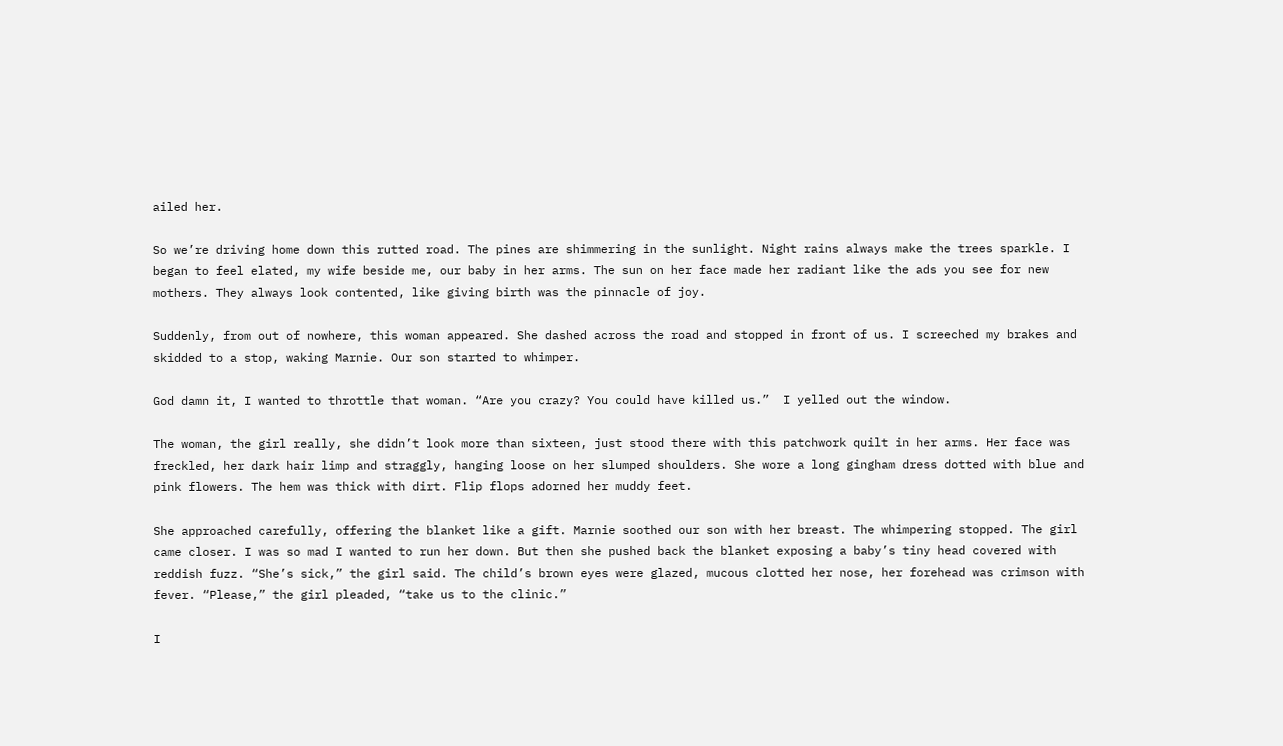ailed her.

So we’re driving home down this rutted road. The pines are shimmering in the sunlight. Night rains always make the trees sparkle. I began to feel elated, my wife beside me, our baby in her arms. The sun on her face made her radiant like the ads you see for new mothers. They always look contented, like giving birth was the pinnacle of joy.

Suddenly, from out of nowhere, this woman appeared. She dashed across the road and stopped in front of us. I screeched my brakes and skidded to a stop, waking Marnie. Our son started to whimper.

God damn it, I wanted to throttle that woman. “Are you crazy? You could have killed us.”  I yelled out the window.

The woman, the girl really, she didn’t look more than sixteen, just stood there with this patchwork quilt in her arms. Her face was freckled, her dark hair limp and straggly, hanging loose on her slumped shoulders. She wore a long gingham dress dotted with blue and pink flowers. The hem was thick with dirt. Flip flops adorned her muddy feet.

She approached carefully, offering the blanket like a gift. Marnie soothed our son with her breast. The whimpering stopped. The girl came closer. I was so mad I wanted to run her down. But then she pushed back the blanket exposing a baby’s tiny head covered with reddish fuzz. “She’s sick,” the girl said. The child’s brown eyes were glazed, mucous clotted her nose, her forehead was crimson with fever. “Please,” the girl pleaded, “take us to the clinic.”

I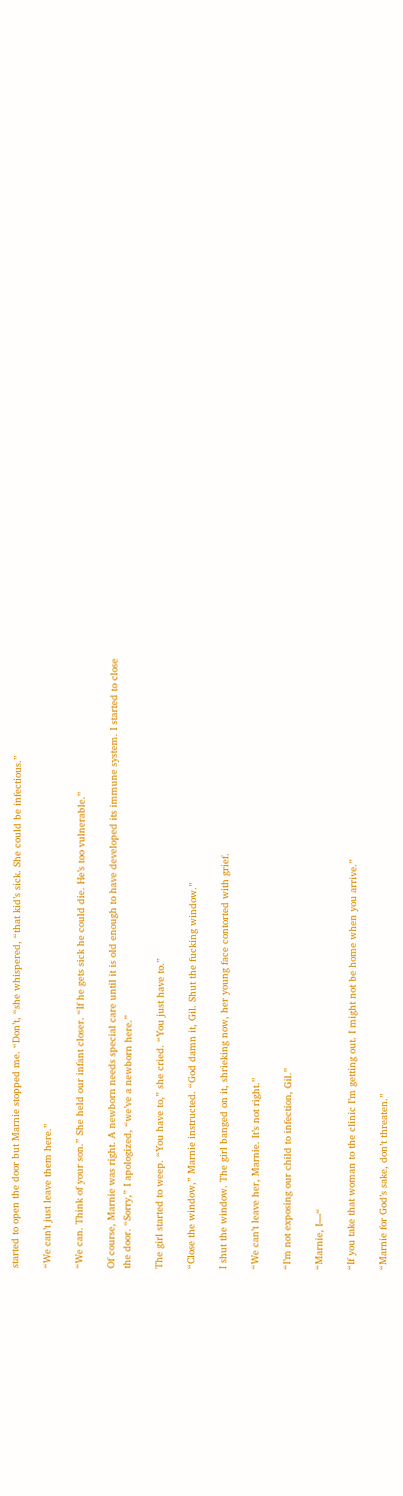started to open the door but Marnie stopped me. “Don’t, “she whispered, “that kid’s sick. She could be infectious.”

“We can’t just leave them here.”

“We can. Think of your son.” She held our infant closer. “If he gets sick he could die. He’s too vulnerable.”

Of course, Marnie was right. A newborn needs special care until it is old enough to have developed its immune system. I started to close the door. “Sorry,” I apologized, “we’ve a newborn here.”

The girl started to weep. “You have to,” she cried. “You just have to.”

“Close the window,” Marnie instructed. “God damn it, Gil. Shut the fucking window.”

I shut the window. The girl banged on it, shrieking now, her young face contorted with grief.

“We can’t leave her, Marnie. It’s not right.”

“I’m not exposing our child to infection, Gil.”

“Marnie, I—“

“If you take that woman to the clinic I’m getting out. I might not be home when you arrive.”

“Marnie for God’s sake, don’t threaten.”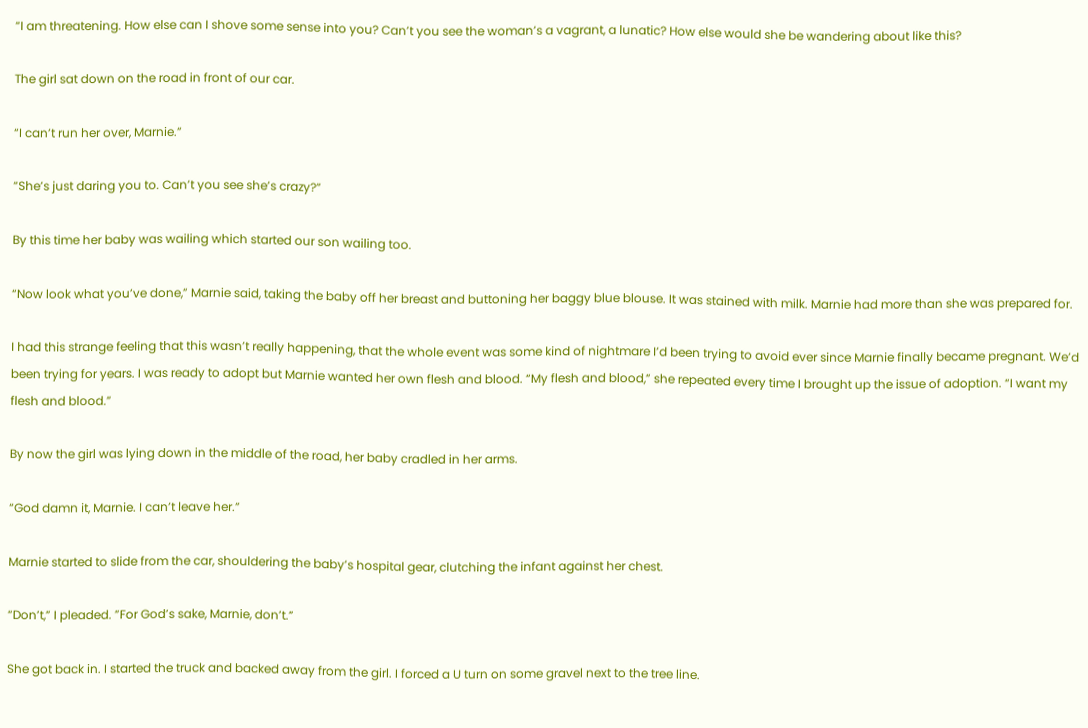“I am threatening. How else can I shove some sense into you? Can’t you see the woman’s a vagrant, a lunatic? How else would she be wandering about like this?

The girl sat down on the road in front of our car.

“I can’t run her over, Marnie.”

“She’s just daring you to. Can’t you see she’s crazy?”

By this time her baby was wailing which started our son wailing too.

“Now look what you’ve done,” Marnie said, taking the baby off her breast and buttoning her baggy blue blouse. It was stained with milk. Marnie had more than she was prepared for.

I had this strange feeling that this wasn’t really happening, that the whole event was some kind of nightmare I’d been trying to avoid ever since Marnie finally became pregnant. We’d been trying for years. I was ready to adopt but Marnie wanted her own flesh and blood. “My flesh and blood,” she repeated every time I brought up the issue of adoption. “I want my flesh and blood.”

By now the girl was lying down in the middle of the road, her baby cradled in her arms.

“God damn it, Marnie. I can’t leave her.”

Marnie started to slide from the car, shouldering the baby’s hospital gear, clutching the infant against her chest.

“Don’t,” I pleaded. ”For God’s sake, Marnie, don’t.”

She got back in. I started the truck and backed away from the girl. I forced a U turn on some gravel next to the tree line.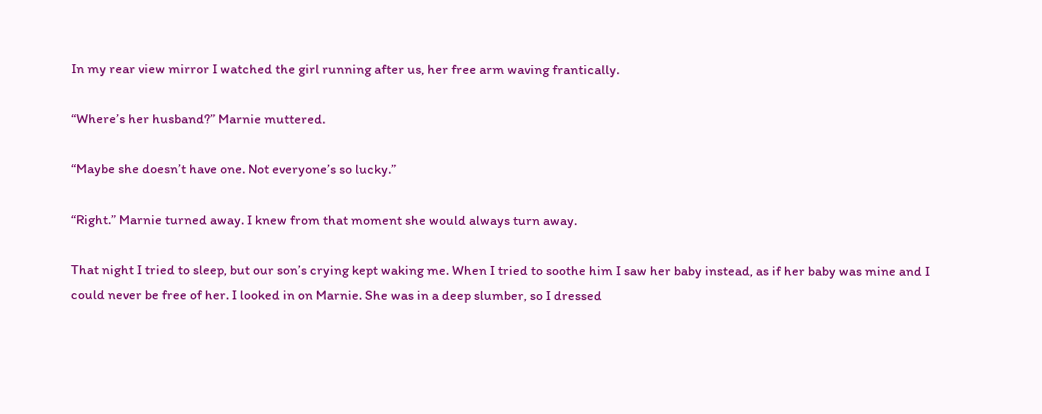In my rear view mirror I watched the girl running after us, her free arm waving frantically.

“Where’s her husband?” Marnie muttered.

“Maybe she doesn’t have one. Not everyone’s so lucky.”

“Right.” Marnie turned away. I knew from that moment she would always turn away.

That night I tried to sleep, but our son’s crying kept waking me. When I tried to soothe him I saw her baby instead, as if her baby was mine and I could never be free of her. I looked in on Marnie. She was in a deep slumber, so I dressed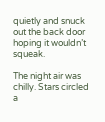quietly and snuck out the back door hoping it wouldn’t squeak.

The night air was chilly. Stars circled a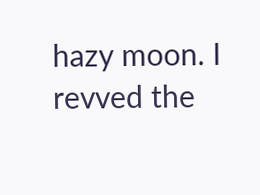hazy moon. I revved the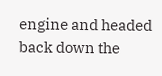engine and headed back down the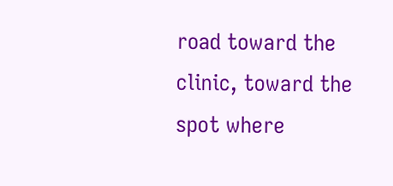road toward the clinic, toward the spot where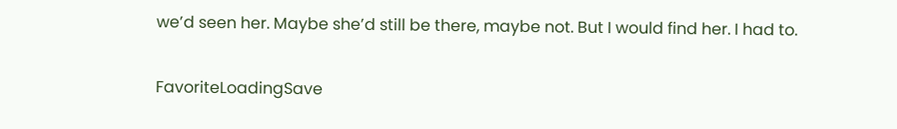we’d seen her. Maybe she’d still be there, maybe not. But I would find her. I had to.

FavoriteLoadingSave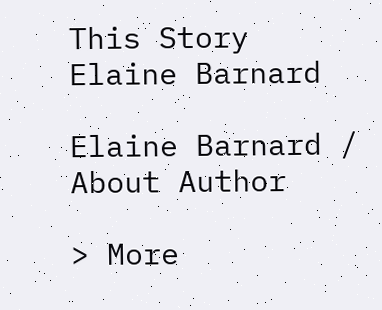This Story
Elaine Barnard

Elaine Barnard / About Author

> More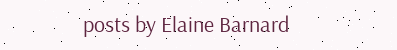posts by Elaine Barnard